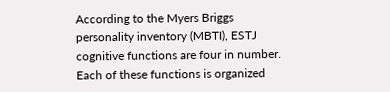According to the Myers Briggs personality inventory (MBTI), ESTJ cognitive functions are four in number. Each of these functions is organized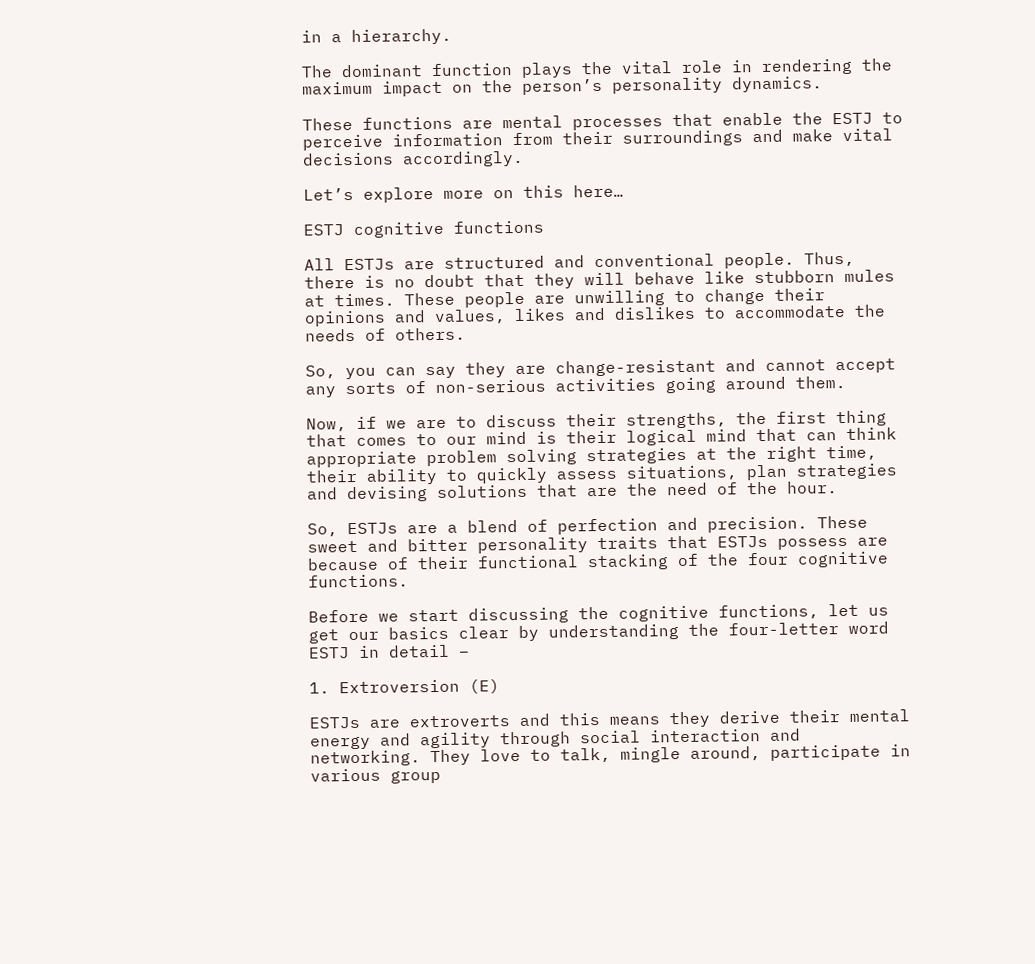in a hierarchy.

The dominant function plays the vital role in rendering the maximum impact on the person’s personality dynamics.

These functions are mental processes that enable the ESTJ to perceive information from their surroundings and make vital decisions accordingly.

Let’s explore more on this here…

ESTJ cognitive functions

All ESTJs are structured and conventional people. Thus, there is no doubt that they will behave like stubborn mules at times. These people are unwilling to change their opinions and values, likes and dislikes to accommodate the needs of others.

So, you can say they are change-resistant and cannot accept any sorts of non-serious activities going around them.

Now, if we are to discuss their strengths, the first thing that comes to our mind is their logical mind that can think appropriate problem solving strategies at the right time, their ability to quickly assess situations, plan strategies and devising solutions that are the need of the hour.

So, ESTJs are a blend of perfection and precision. These sweet and bitter personality traits that ESTJs possess are because of their functional stacking of the four cognitive functions.

Before we start discussing the cognitive functions, let us get our basics clear by understanding the four-letter word ESTJ in detail –

1. Extroversion (E)

ESTJs are extroverts and this means they derive their mental energy and agility through social interaction and networking. They love to talk, mingle around, participate in various group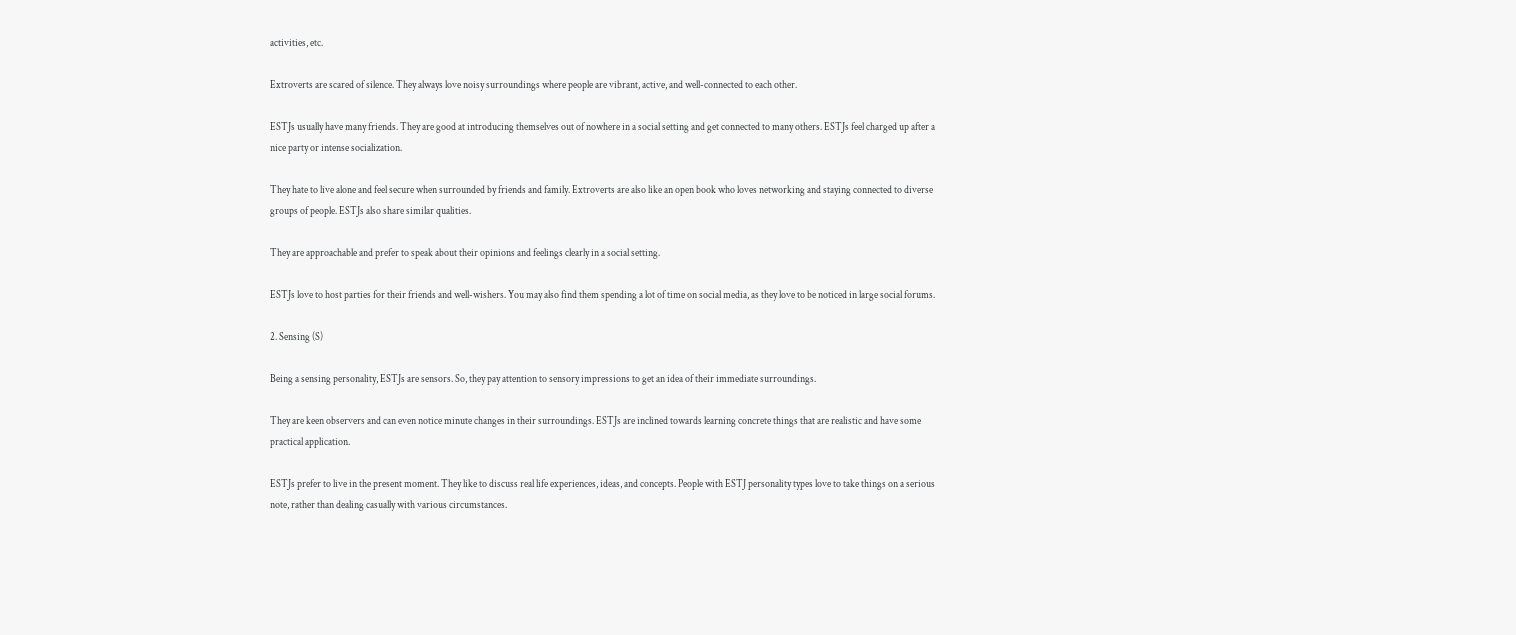activities, etc.

Extroverts are scared of silence. They always love noisy surroundings where people are vibrant, active, and well-connected to each other.

ESTJs usually have many friends. They are good at introducing themselves out of nowhere in a social setting and get connected to many others. ESTJs feel charged up after a nice party or intense socialization.

They hate to live alone and feel secure when surrounded by friends and family. Extroverts are also like an open book who loves networking and staying connected to diverse groups of people. ESTJs also share similar qualities.

They are approachable and prefer to speak about their opinions and feelings clearly in a social setting.

ESTJs love to host parties for their friends and well-wishers. You may also find them spending a lot of time on social media, as they love to be noticed in large social forums.

2. Sensing (S)

Being a sensing personality, ESTJs are sensors. So, they pay attention to sensory impressions to get an idea of their immediate surroundings.

They are keen observers and can even notice minute changes in their surroundings. ESTJs are inclined towards learning concrete things that are realistic and have some practical application.

ESTJs prefer to live in the present moment. They like to discuss real life experiences, ideas, and concepts. People with ESTJ personality types love to take things on a serious note, rather than dealing casually with various circumstances.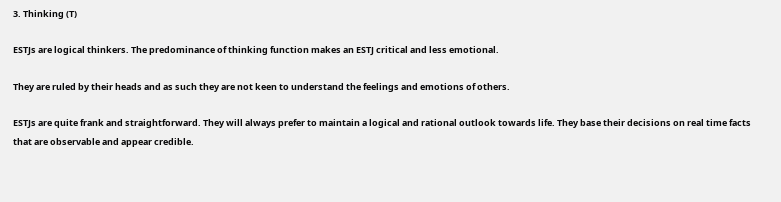3. Thinking (T)

ESTJs are logical thinkers. The predominance of thinking function makes an ESTJ critical and less emotional.

They are ruled by their heads and as such they are not keen to understand the feelings and emotions of others.

ESTJs are quite frank and straightforward. They will always prefer to maintain a logical and rational outlook towards life. They base their decisions on real time facts that are observable and appear credible.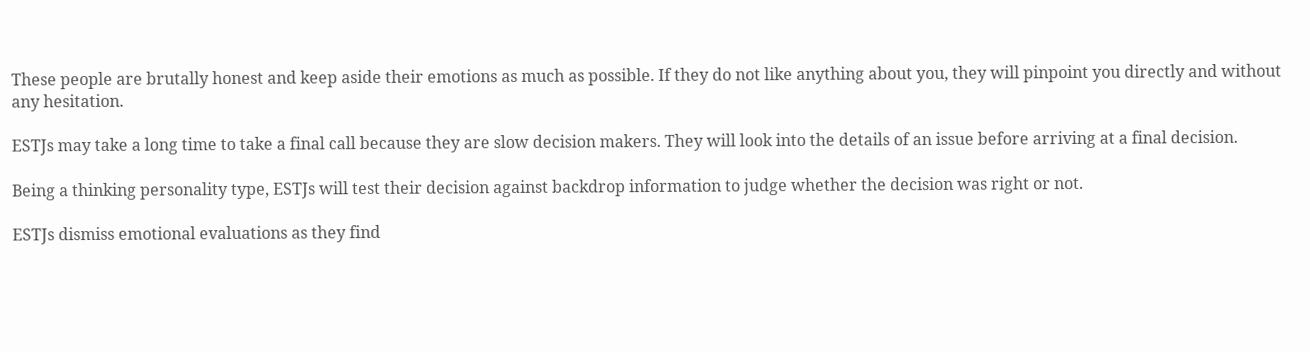These people are brutally honest and keep aside their emotions as much as possible. If they do not like anything about you, they will pinpoint you directly and without any hesitation.

ESTJs may take a long time to take a final call because they are slow decision makers. They will look into the details of an issue before arriving at a final decision.

Being a thinking personality type, ESTJs will test their decision against backdrop information to judge whether the decision was right or not.

ESTJs dismiss emotional evaluations as they find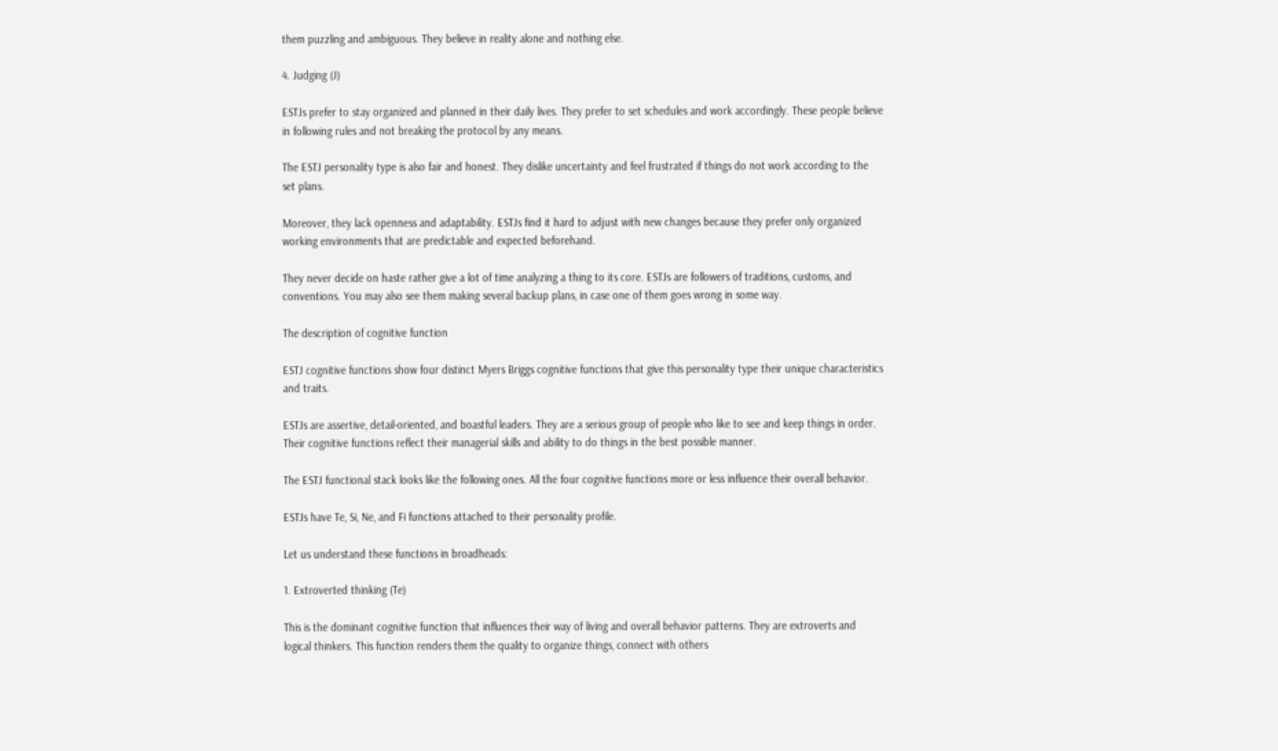them puzzling and ambiguous. They believe in reality alone and nothing else.

4. Judging (J)

ESTJs prefer to stay organized and planned in their daily lives. They prefer to set schedules and work accordingly. These people believe in following rules and not breaking the protocol by any means.

The ESTJ personality type is also fair and honest. They dislike uncertainty and feel frustrated if things do not work according to the set plans.

Moreover, they lack openness and adaptability. ESTJs find it hard to adjust with new changes because they prefer only organized working environments that are predictable and expected beforehand.

They never decide on haste rather give a lot of time analyzing a thing to its core. ESTJs are followers of traditions, customs, and conventions. You may also see them making several backup plans, in case one of them goes wrong in some way.

The description of cognitive function

ESTJ cognitive functions show four distinct Myers Briggs cognitive functions that give this personality type their unique characteristics and traits.

ESTJs are assertive, detail-oriented, and boastful leaders. They are a serious group of people who like to see and keep things in order. Their cognitive functions reflect their managerial skills and ability to do things in the best possible manner.

The ESTJ functional stack looks like the following ones. All the four cognitive functions more or less influence their overall behavior.

ESTJs have Te, Si, Ne, and Fi functions attached to their personality profile.

Let us understand these functions in broadheads:

1. Extroverted thinking (Te)

This is the dominant cognitive function that influences their way of living and overall behavior patterns. They are extroverts and logical thinkers. This function renders them the quality to organize things, connect with others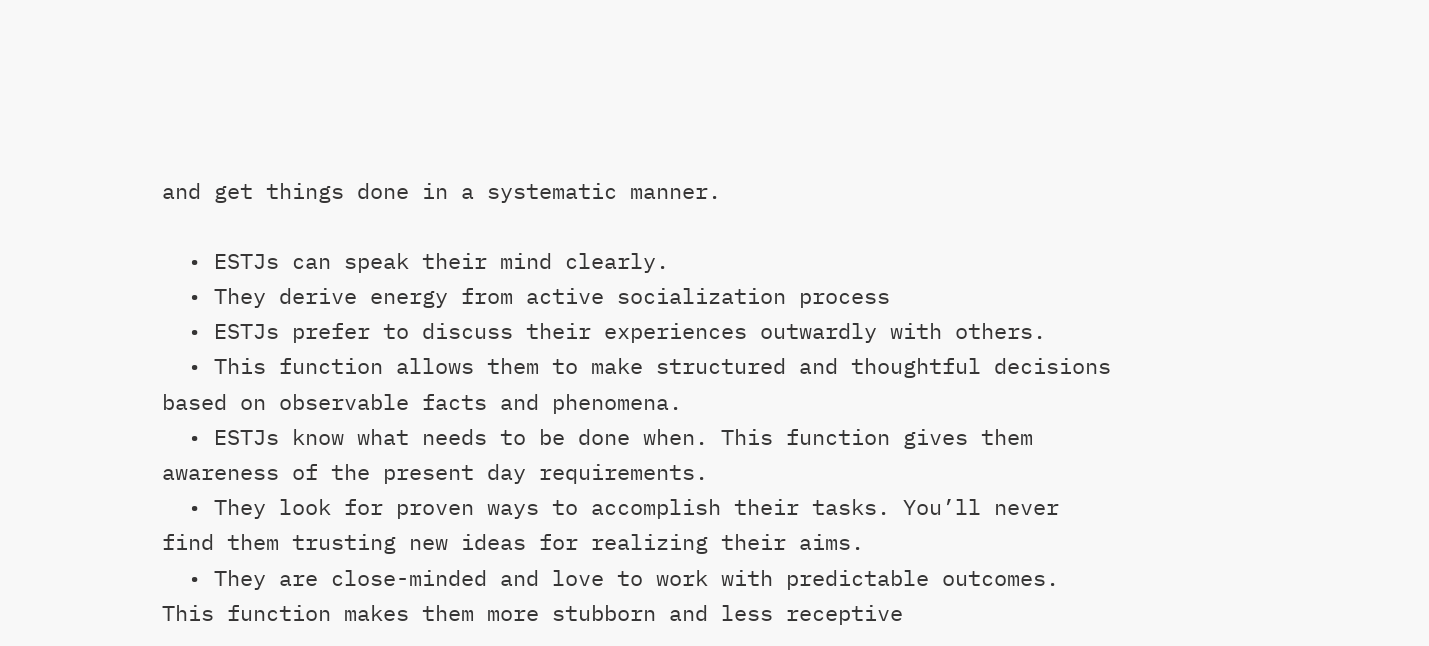and get things done in a systematic manner.

  • ESTJs can speak their mind clearly.
  • They derive energy from active socialization process
  • ESTJs prefer to discuss their experiences outwardly with others.
  • This function allows them to make structured and thoughtful decisions based on observable facts and phenomena.
  • ESTJs know what needs to be done when. This function gives them awareness of the present day requirements.
  • They look for proven ways to accomplish their tasks. You’ll never find them trusting new ideas for realizing their aims.
  • They are close-minded and love to work with predictable outcomes. This function makes them more stubborn and less receptive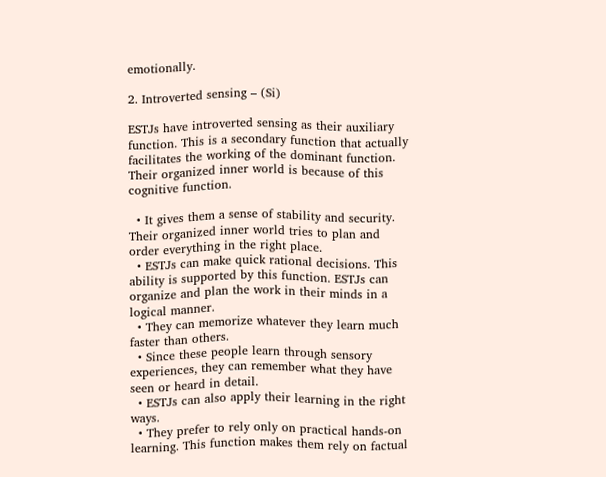emotionally.

2. Introverted sensing – (Si)

ESTJs have introverted sensing as their auxiliary function. This is a secondary function that actually facilitates the working of the dominant function. Their organized inner world is because of this cognitive function.

  • It gives them a sense of stability and security. Their organized inner world tries to plan and order everything in the right place.
  • ESTJs can make quick rational decisions. This ability is supported by this function. ESTJs can organize and plan the work in their minds in a logical manner.
  • They can memorize whatever they learn much faster than others.
  • Since these people learn through sensory experiences, they can remember what they have seen or heard in detail.
  • ESTJs can also apply their learning in the right ways.
  • They prefer to rely only on practical hands-on learning. This function makes them rely on factual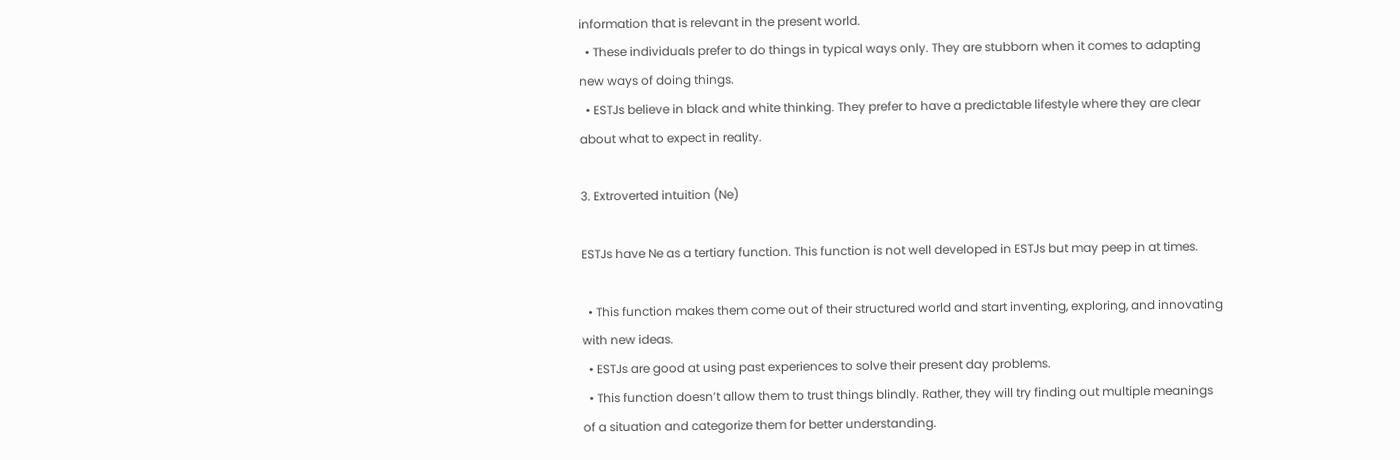information that is relevant in the present world.
  • These individuals prefer to do things in typical ways only. They are stubborn when it comes to adapting new ways of doing things.
  • ESTJs believe in black and white thinking. They prefer to have a predictable lifestyle where they are clear about what to expect in reality.

3. Extroverted intuition (Ne)

ESTJs have Ne as a tertiary function. This function is not well developed in ESTJs but may peep in at times.

  • This function makes them come out of their structured world and start inventing, exploring, and innovating with new ideas.
  • ESTJs are good at using past experiences to solve their present day problems.
  • This function doesn’t allow them to trust things blindly. Rather, they will try finding out multiple meanings of a situation and categorize them for better understanding.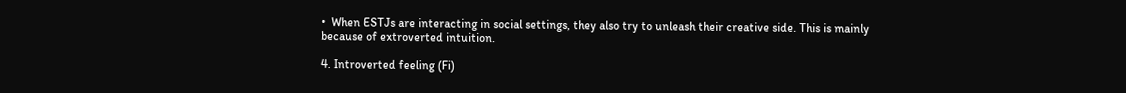•  When ESTJs are interacting in social settings, they also try to unleash their creative side. This is mainly because of extroverted intuition.

4. Introverted feeling (Fi)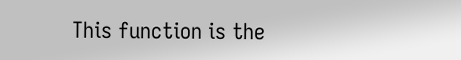This function is the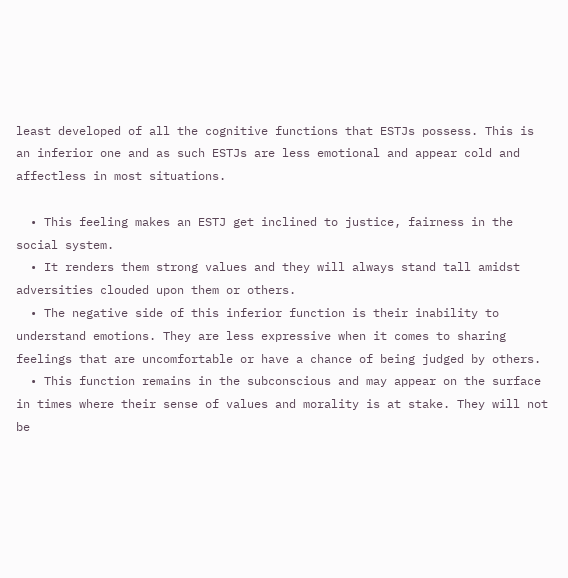least developed of all the cognitive functions that ESTJs possess. This is an inferior one and as such ESTJs are less emotional and appear cold and affectless in most situations.

  • This feeling makes an ESTJ get inclined to justice, fairness in the social system.
  • It renders them strong values and they will always stand tall amidst adversities clouded upon them or others.
  • The negative side of this inferior function is their inability to understand emotions. They are less expressive when it comes to sharing feelings that are uncomfortable or have a chance of being judged by others.
  • This function remains in the subconscious and may appear on the surface in times where their sense of values and morality is at stake. They will not be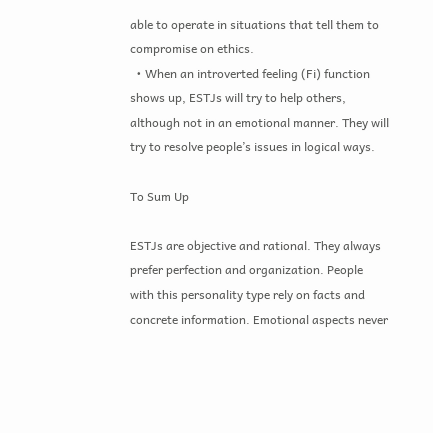able to operate in situations that tell them to compromise on ethics.
  • When an introverted feeling (Fi) function shows up, ESTJs will try to help others, although not in an emotional manner. They will try to resolve people’s issues in logical ways.

To Sum Up

ESTJs are objective and rational. They always prefer perfection and organization. People with this personality type rely on facts and concrete information. Emotional aspects never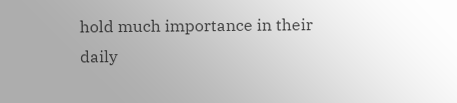hold much importance in their daily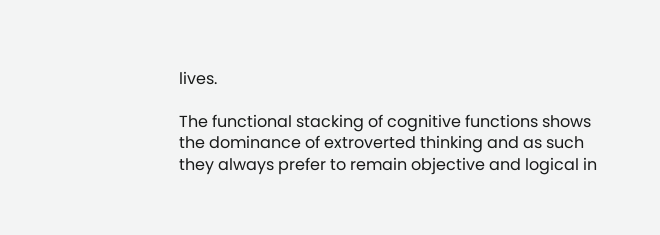lives.

The functional stacking of cognitive functions shows the dominance of extroverted thinking and as such they always prefer to remain objective and logical in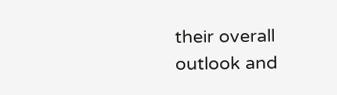their overall outlook and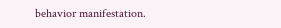behavior manifestation.